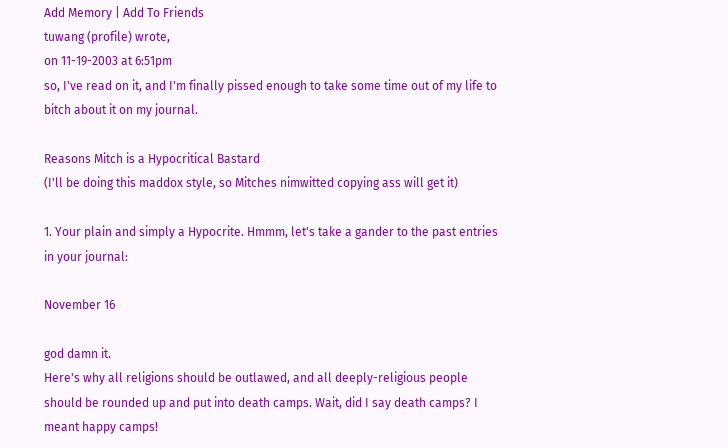Add Memory | Add To Friends
tuwang (profile) wrote,
on 11-19-2003 at 6:51pm
so, I've read on it, and I'm finally pissed enough to take some time out of my life to bitch about it on my journal.

Reasons Mitch is a Hypocritical Bastard
(I'll be doing this maddox style, so Mitches nimwitted copying ass will get it)

1. Your plain and simply a Hypocrite. Hmmm, let's take a gander to the past entries in your journal:

November 16

god damn it.
Here's why all religions should be outlawed, and all deeply-religious people should be rounded up and put into death camps. Wait, did I say death camps? I meant happy camps!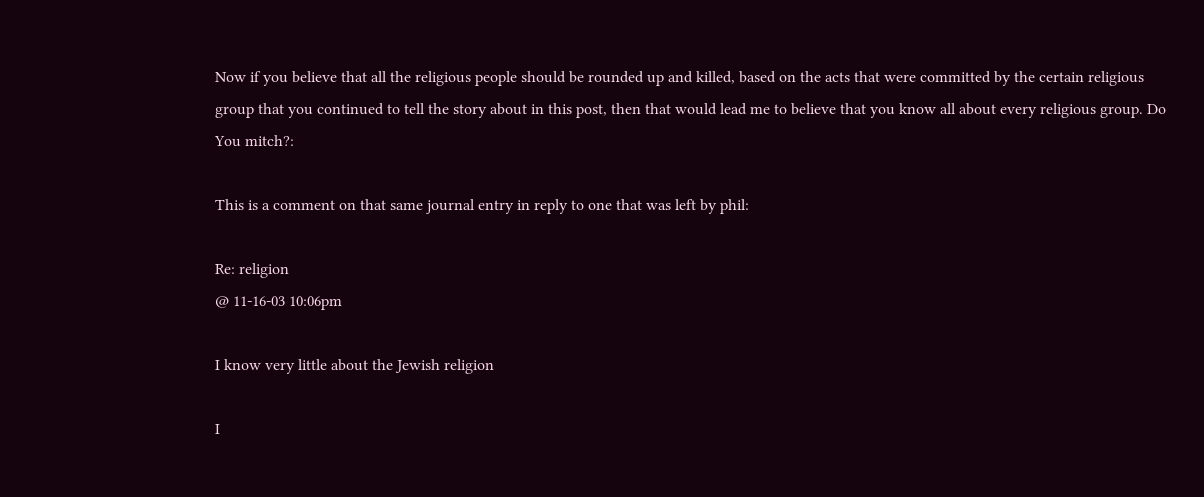Now if you believe that all the religious people should be rounded up and killed, based on the acts that were committed by the certain religious group that you continued to tell the story about in this post, then that would lead me to believe that you know all about every religious group. Do You mitch?:

This is a comment on that same journal entry in reply to one that was left by phil:

Re: religion
@ 11-16-03 10:06pm

I know very little about the Jewish religion

I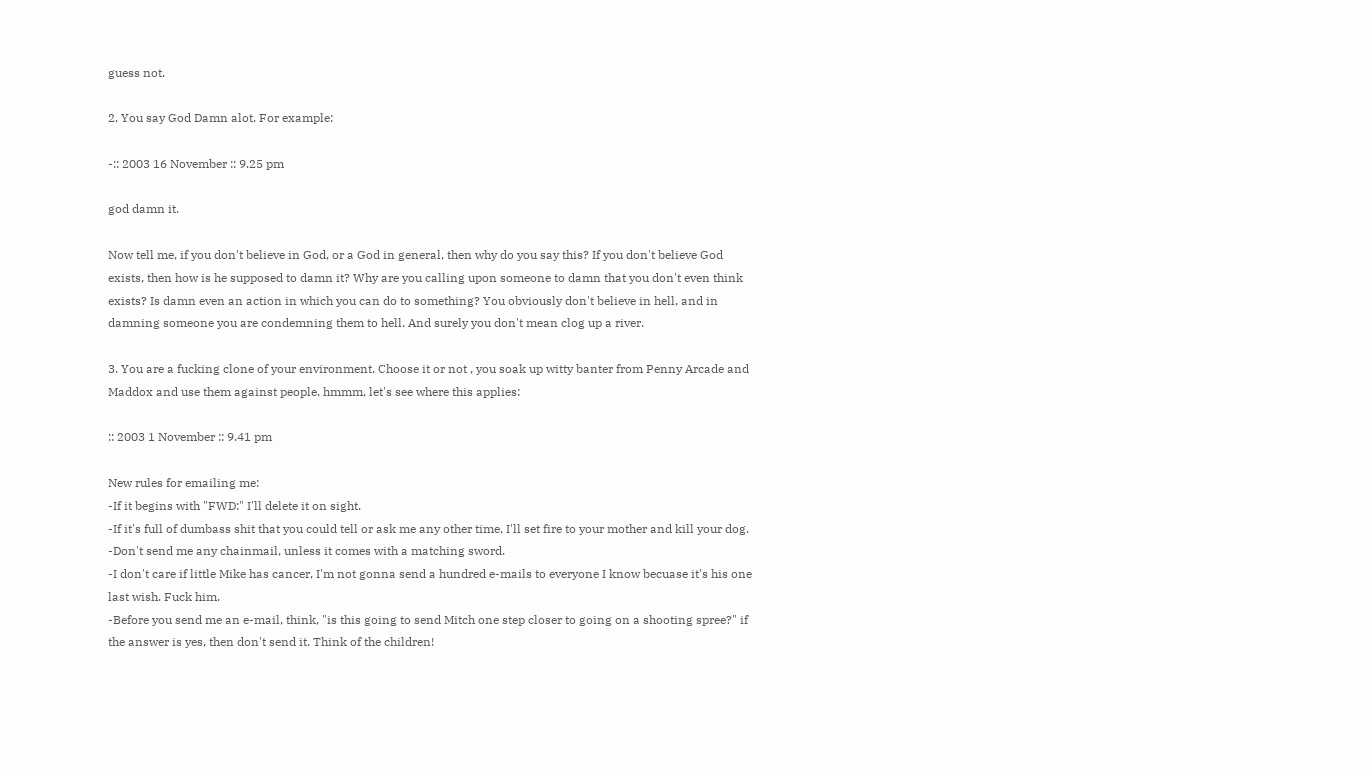guess not.

2. You say God Damn alot. For example:

-:: 2003 16 November :: 9.25 pm

god damn it.

Now tell me, if you don't believe in God, or a God in general, then why do you say this? If you don't believe God exists, then how is he supposed to damn it? Why are you calling upon someone to damn that you don't even think exists? Is damn even an action in which you can do to something? You obviously don't believe in hell, and in damning someone you are condemning them to hell. And surely you don't mean clog up a river.

3. You are a fucking clone of your environment. Choose it or not , you soak up witty banter from Penny Arcade and Maddox and use them against people. hmmm, let's see where this applies:

:: 2003 1 November :: 9.41 pm

New rules for emailing me:
-If it begins with "FWD:" I'll delete it on sight.
-If it's full of dumbass shit that you could tell or ask me any other time, I'll set fire to your mother and kill your dog.
-Don't send me any chainmail, unless it comes with a matching sword.
-I don't care if little Mike has cancer, I'm not gonna send a hundred e-mails to everyone I know becuase it's his one last wish. Fuck him.
-Before you send me an e-mail, think, "is this going to send Mitch one step closer to going on a shooting spree?" if the answer is yes, then don't send it. Think of the children!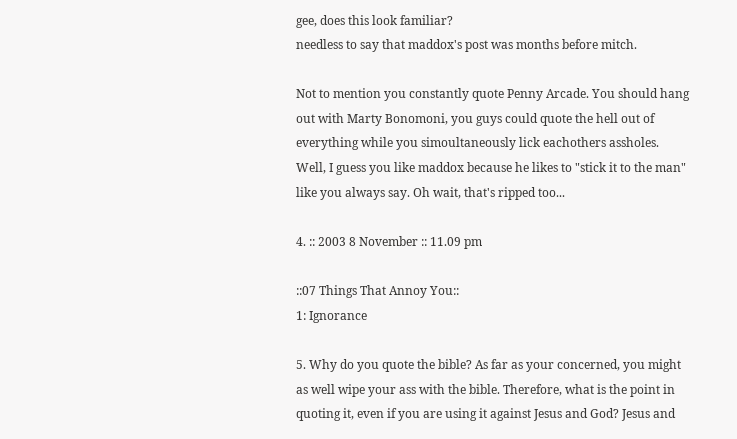gee, does this look familiar?
needless to say that maddox's post was months before mitch.

Not to mention you constantly quote Penny Arcade. You should hang out with Marty Bonomoni, you guys could quote the hell out of everything while you simoultaneously lick eachothers assholes. Well, I guess you like maddox because he likes to "stick it to the man" like you always say. Oh wait, that's ripped too...

4. :: 2003 8 November :: 11.09 pm

::07 Things That Annoy You::
1: Ignorance

5. Why do you quote the bible? As far as your concerned, you might as well wipe your ass with the bible. Therefore, what is the point in quoting it, even if you are using it against Jesus and God? Jesus and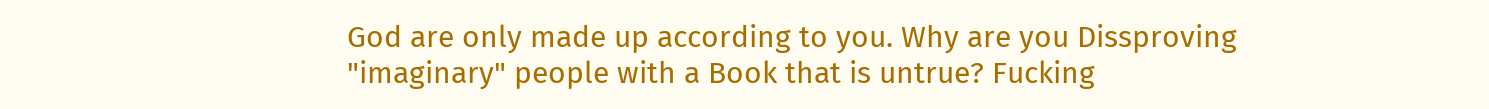God are only made up according to you. Why are you Dissproving "imaginary" people with a Book that is untrue? Fucking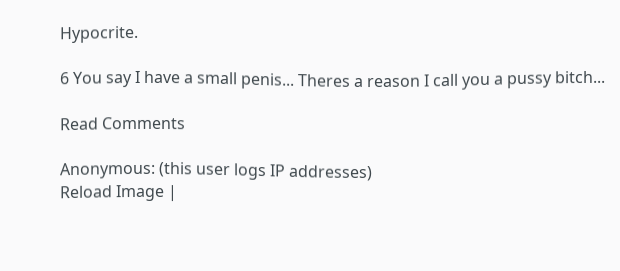Hypocrite.

6 You say I have a small penis... Theres a reason I call you a pussy bitch...

Read Comments

Anonymous: (this user logs IP addresses)
Reload Image |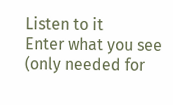Listen to it
Enter what you see (only needed for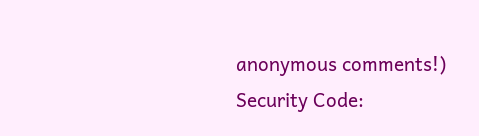anonymous comments!)
Security Code: